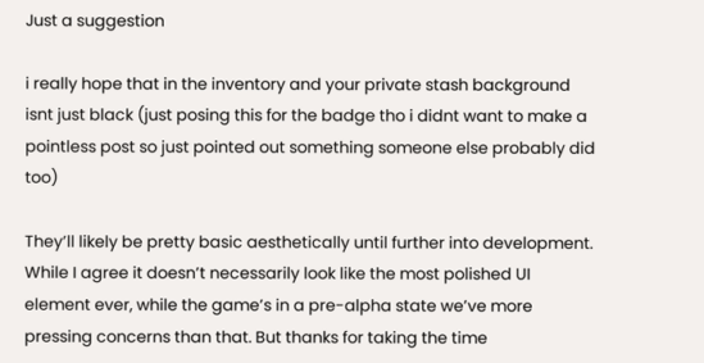Just a suggestion

i really hope that in the inventory and your private stash background isnt just black (just posing this for the badge tho i didnt want to make a pointless post so just pointed out something someone else probably did too)

They’ll likely be pretty basic aesthetically until further into development. While I agree it doesn’t necessarily look like the most polished UI element ever, while the game’s in a pre-alpha state we’ve more pressing concerns than that. But thanks for taking the time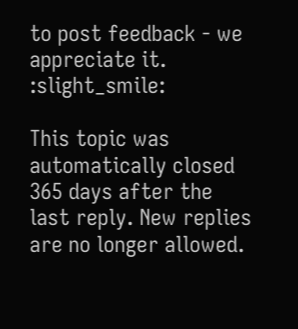to post feedback - we appreciate it. :slight_smile:

This topic was automatically closed 365 days after the last reply. New replies are no longer allowed.